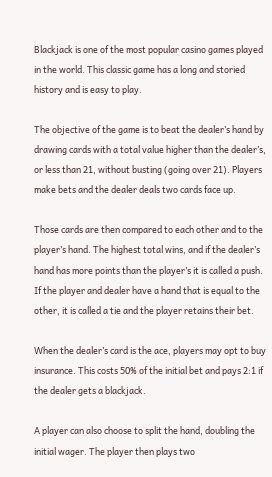Blackjack is one of the most popular casino games played in the world. This classic game has a long and storied history and is easy to play.

The objective of the game is to beat the dealer’s hand by drawing cards with a total value higher than the dealer’s, or less than 21, without busting (going over 21). Players make bets and the dealer deals two cards face up.

Those cards are then compared to each other and to the player’s hand. The highest total wins, and if the dealer’s hand has more points than the player’s it is called a push. If the player and dealer have a hand that is equal to the other, it is called a tie and the player retains their bet.

When the dealer’s card is the ace, players may opt to buy insurance. This costs 50% of the initial bet and pays 2:1 if the dealer gets a blackjack.

A player can also choose to split the hand, doubling the initial wager. The player then plays two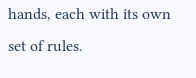hands, each with its own set of rules.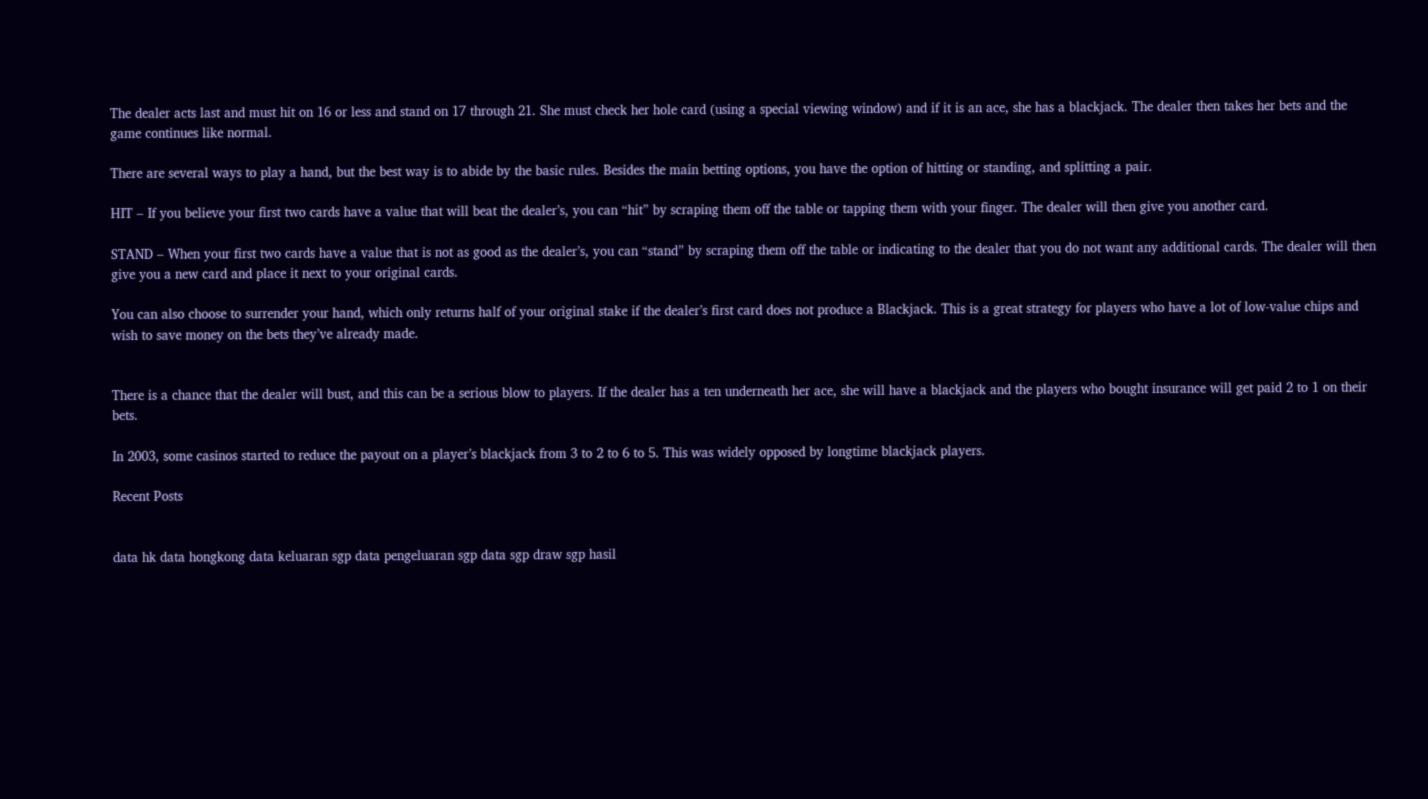The dealer acts last and must hit on 16 or less and stand on 17 through 21. She must check her hole card (using a special viewing window) and if it is an ace, she has a blackjack. The dealer then takes her bets and the game continues like normal.

There are several ways to play a hand, but the best way is to abide by the basic rules. Besides the main betting options, you have the option of hitting or standing, and splitting a pair.

HIT – If you believe your first two cards have a value that will beat the dealer’s, you can “hit” by scraping them off the table or tapping them with your finger. The dealer will then give you another card.

STAND – When your first two cards have a value that is not as good as the dealer’s, you can “stand” by scraping them off the table or indicating to the dealer that you do not want any additional cards. The dealer will then give you a new card and place it next to your original cards.

You can also choose to surrender your hand, which only returns half of your original stake if the dealer’s first card does not produce a Blackjack. This is a great strategy for players who have a lot of low-value chips and wish to save money on the bets they’ve already made.


There is a chance that the dealer will bust, and this can be a serious blow to players. If the dealer has a ten underneath her ace, she will have a blackjack and the players who bought insurance will get paid 2 to 1 on their bets.

In 2003, some casinos started to reduce the payout on a player’s blackjack from 3 to 2 to 6 to 5. This was widely opposed by longtime blackjack players.

Recent Posts


data hk data hongkong data keluaran sgp data pengeluaran sgp data sgp draw sgp hasil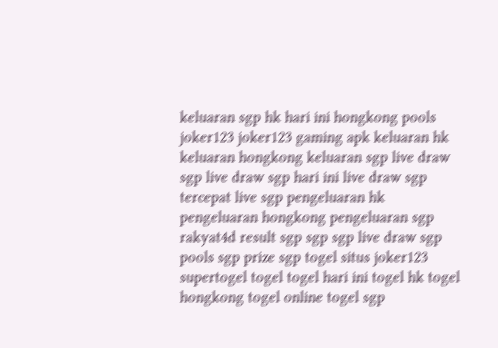keluaran sgp hk hari ini hongkong pools joker123 joker123 gaming apk keluaran hk keluaran hongkong keluaran sgp live draw sgp live draw sgp hari ini live draw sgp tercepat live sgp pengeluaran hk pengeluaran hongkong pengeluaran sgp rakyat4d result sgp sgp sgp live draw sgp pools sgp prize sgp togel situs joker123 supertogel togel togel hari ini togel hk togel hongkong togel online togel sgp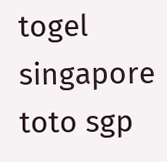togel singapore toto sgp